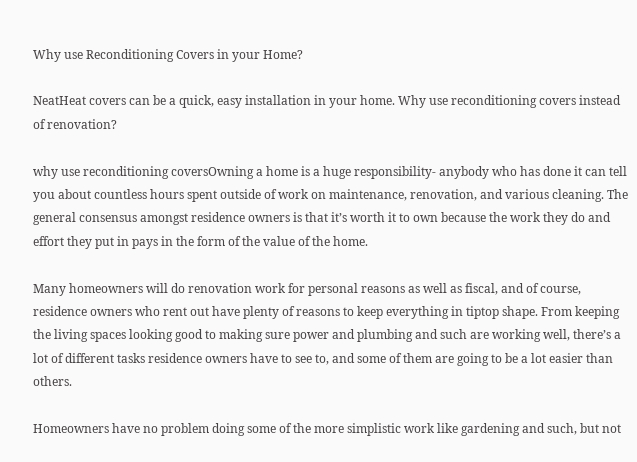Why use Reconditioning Covers in your Home?

NeatHeat covers can be a quick, easy installation in your home. Why use reconditioning covers instead of renovation?

why use reconditioning coversOwning a home is a huge responsibility- anybody who has done it can tell you about countless hours spent outside of work on maintenance, renovation, and various cleaning. The general consensus amongst residence owners is that it’s worth it to own because the work they do and effort they put in pays in the form of the value of the home.

Many homeowners will do renovation work for personal reasons as well as fiscal, and of course, residence owners who rent out have plenty of reasons to keep everything in tiptop shape. From keeping the living spaces looking good to making sure power and plumbing and such are working well, there’s a lot of different tasks residence owners have to see to, and some of them are going to be a lot easier than others.

Homeowners have no problem doing some of the more simplistic work like gardening and such, but not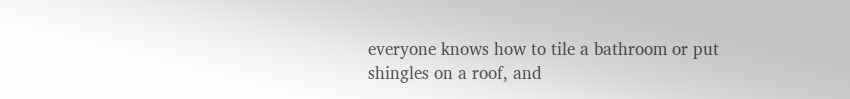everyone knows how to tile a bathroom or put shingles on a roof, and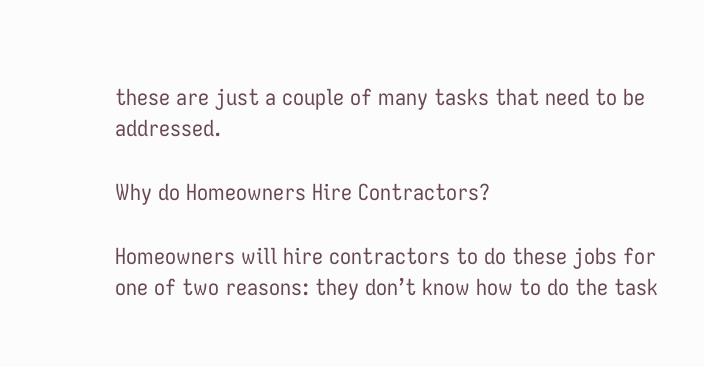these are just a couple of many tasks that need to be addressed.

Why do Homeowners Hire Contractors?

Homeowners will hire contractors to do these jobs for one of two reasons: they don’t know how to do the task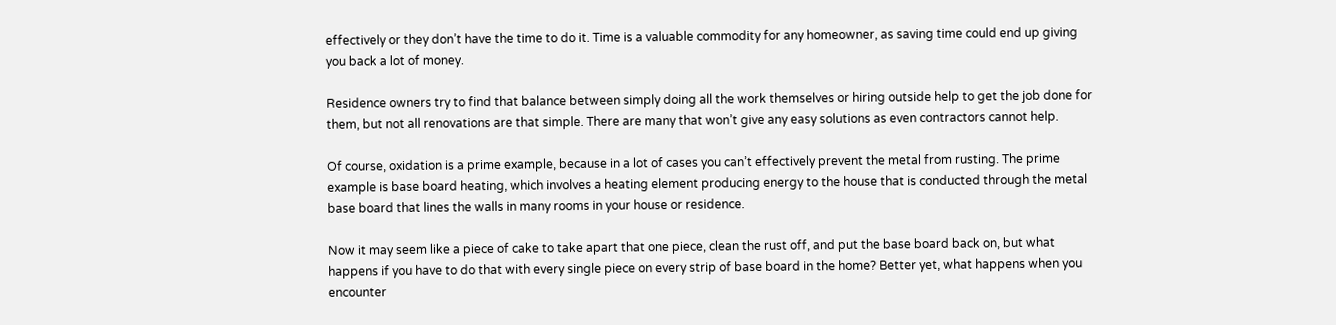effectively or they don’t have the time to do it. Time is a valuable commodity for any homeowner, as saving time could end up giving you back a lot of money.

Residence owners try to find that balance between simply doing all the work themselves or hiring outside help to get the job done for them, but not all renovations are that simple. There are many that won’t give any easy solutions as even contractors cannot help.

Of course, oxidation is a prime example, because in a lot of cases you can’t effectively prevent the metal from rusting. The prime example is base board heating, which involves a heating element producing energy to the house that is conducted through the metal base board that lines the walls in many rooms in your house or residence.

Now it may seem like a piece of cake to take apart that one piece, clean the rust off, and put the base board back on, but what happens if you have to do that with every single piece on every strip of base board in the home? Better yet, what happens when you encounter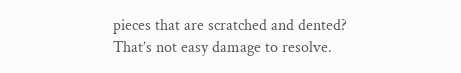pieces that are scratched and dented? That’s not easy damage to resolve.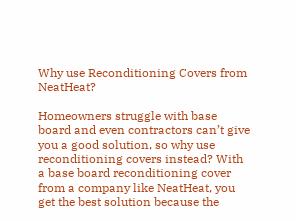Why use Reconditioning Covers from NeatHeat?

Homeowners struggle with base board and even contractors can’t give you a good solution, so why use reconditioning covers instead? With a base board reconditioning cover from a company like NeatHeat, you get the best solution because the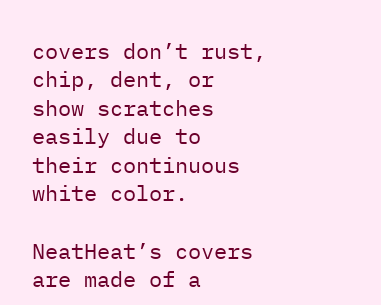covers don’t rust, chip, dent, or show scratches easily due to their continuous white color.

NeatHeat’s covers are made of a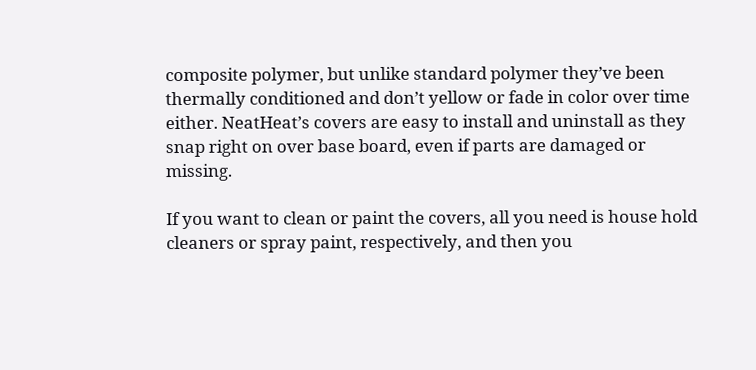composite polymer, but unlike standard polymer they’ve been thermally conditioned and don’t yellow or fade in color over time either. NeatHeat’s covers are easy to install and uninstall as they snap right on over base board, even if parts are damaged or missing.

If you want to clean or paint the covers, all you need is house hold cleaners or spray paint, respectively, and then you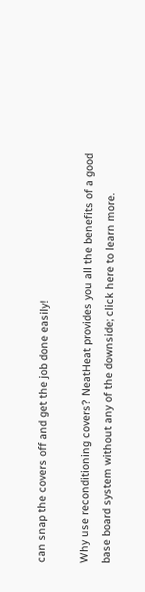can snap the covers off and get the job done easily!

Why use reconditioning covers? NeatHeat provides you all the benefits of a good base board system without any of the downside; click here to learn more.